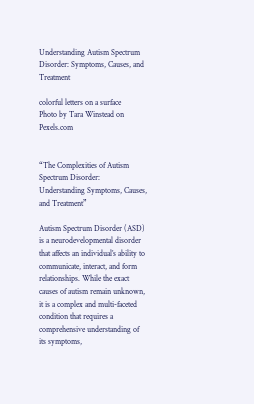Understanding Autism Spectrum Disorder: Symptoms, Causes, and Treatment

colorful letters on a surface
Photo by Tara Winstead on Pexels.com


“The Complexities of Autism Spectrum Disorder: Understanding Symptoms, Causes, and Treatment”

Autism Spectrum Disorder (ASD) is a neurodevelopmental disorder that affects an individual’s ability to communicate, interact, and form relationships. While the exact causes of autism remain unknown, it is a complex and multi-faceted condition that requires a comprehensive understanding of its symptoms,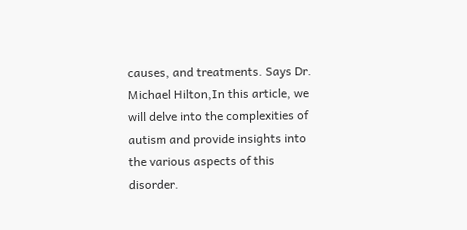causes, and treatments. Says Dr. Michael Hilton,In this article, we will delve into the complexities of autism and provide insights into the various aspects of this disorder.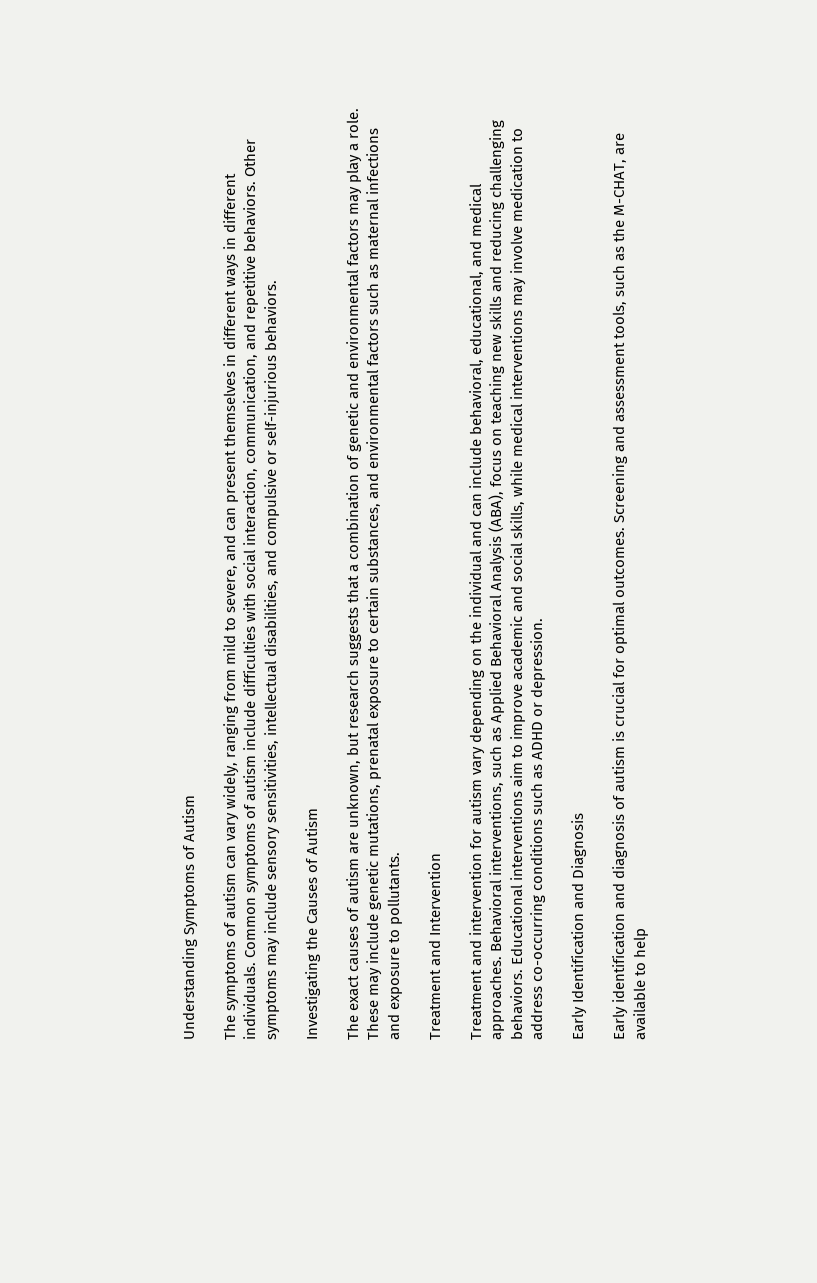Understanding Symptoms of Autism

The symptoms of autism can vary widely, ranging from mild to severe, and can present themselves in different ways in different individuals. Common symptoms of autism include difficulties with social interaction, communication, and repetitive behaviors. Other symptoms may include sensory sensitivities, intellectual disabilities, and compulsive or self-injurious behaviors.

Investigating the Causes of Autism

The exact causes of autism are unknown, but research suggests that a combination of genetic and environmental factors may play a role. These may include genetic mutations, prenatal exposure to certain substances, and environmental factors such as maternal infections and exposure to pollutants.

Treatment and Intervention

Treatment and intervention for autism vary depending on the individual and can include behavioral, educational, and medical approaches. Behavioral interventions, such as Applied Behavioral Analysis (ABA), focus on teaching new skills and reducing challenging behaviors. Educational interventions aim to improve academic and social skills, while medical interventions may involve medication to address co-occurring conditions such as ADHD or depression.

Early Identification and Diagnosis

Early identification and diagnosis of autism is crucial for optimal outcomes. Screening and assessment tools, such as the M-CHAT, are available to help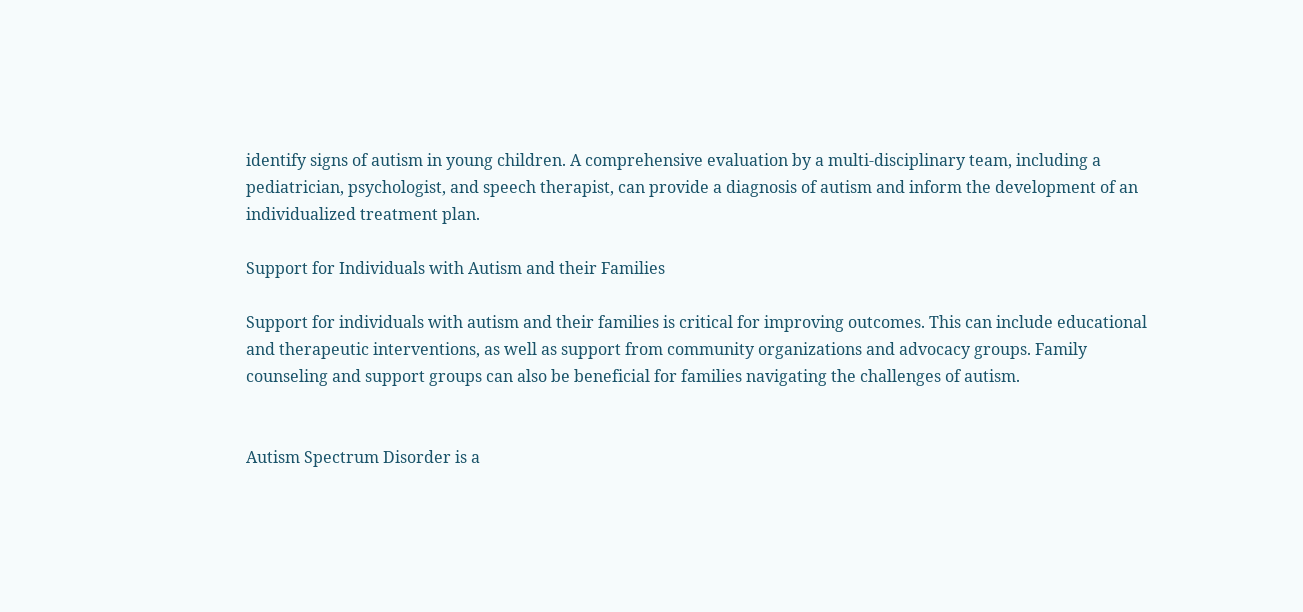identify signs of autism in young children. A comprehensive evaluation by a multi-disciplinary team, including a pediatrician, psychologist, and speech therapist, can provide a diagnosis of autism and inform the development of an individualized treatment plan.

Support for Individuals with Autism and their Families

Support for individuals with autism and their families is critical for improving outcomes. This can include educational and therapeutic interventions, as well as support from community organizations and advocacy groups. Family counseling and support groups can also be beneficial for families navigating the challenges of autism.


Autism Spectrum Disorder is a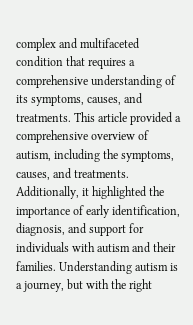complex and multifaceted condition that requires a comprehensive understanding of its symptoms, causes, and treatments. This article provided a comprehensive overview of autism, including the symptoms, causes, and treatments. Additionally, it highlighted the importance of early identification, diagnosis, and support for individuals with autism and their families. Understanding autism is a journey, but with the right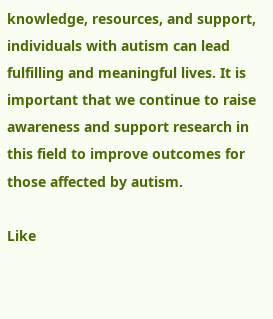knowledge, resources, and support, individuals with autism can lead fulfilling and meaningful lives. It is important that we continue to raise awareness and support research in this field to improve outcomes for those affected by autism.

Like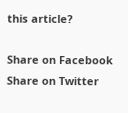this article?

Share on Facebook
Share on Twitter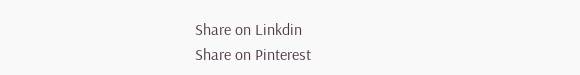Share on Linkdin
Share on Pinterest